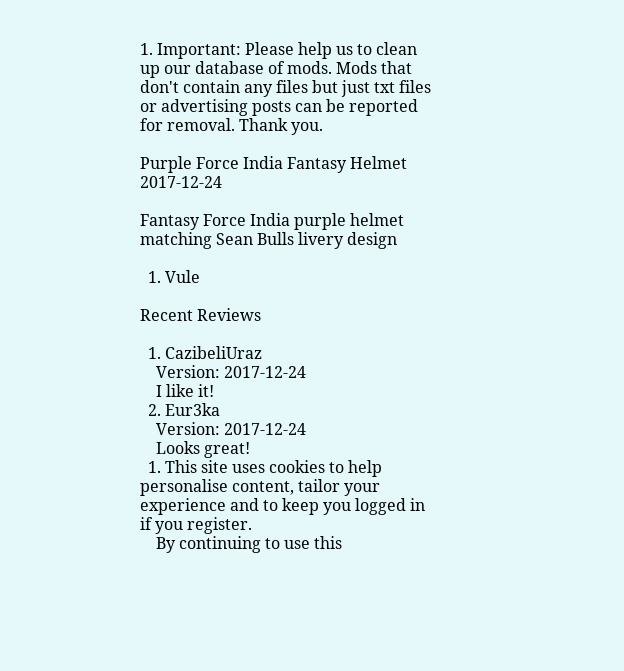1. Important: Please help us to clean up our database of mods. Mods that don't contain any files but just txt files or advertising posts can be reported for removal. Thank you.

Purple Force India Fantasy Helmet 2017-12-24

Fantasy Force India purple helmet matching Sean Bulls livery design

  1. Vule

Recent Reviews

  1. CazibeliUraz
    Version: 2017-12-24
    I like it!
  2. Eur3ka
    Version: 2017-12-24
    Looks great!
  1. This site uses cookies to help personalise content, tailor your experience and to keep you logged in if you register.
    By continuing to use this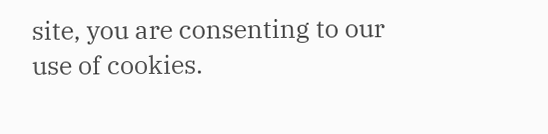site, you are consenting to our use of cookies.